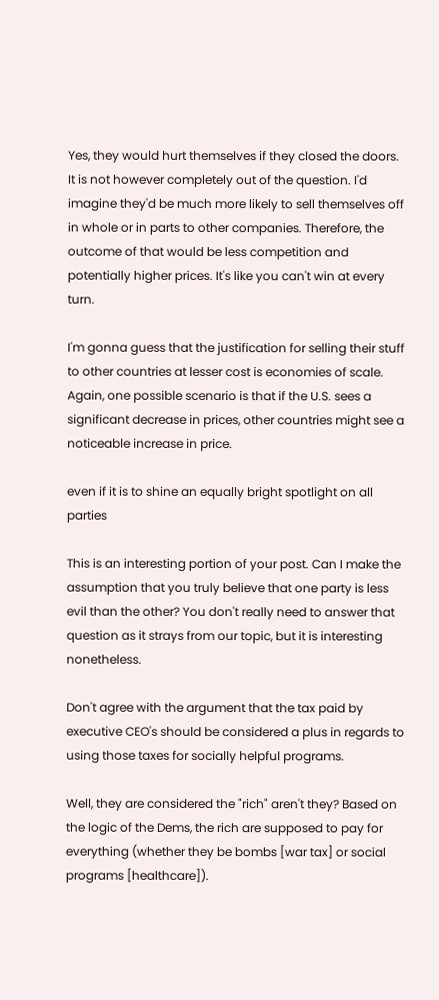Yes, they would hurt themselves if they closed the doors. It is not however completely out of the question. I'd imagine they'd be much more likely to sell themselves off in whole or in parts to other companies. Therefore, the outcome of that would be less competition and potentially higher prices. It's like you can't win at every turn.

I'm gonna guess that the justification for selling their stuff to other countries at lesser cost is economies of scale. Again, one possible scenario is that if the U.S. sees a significant decrease in prices, other countries might see a noticeable increase in price.

even if it is to shine an equally bright spotlight on all parties

This is an interesting portion of your post. Can I make the assumption that you truly believe that one party is less evil than the other? You don't really need to answer that question as it strays from our topic, but it is interesting nonetheless.

Don't agree with the argument that the tax paid by executive CEO's should be considered a plus in regards to using those taxes for socially helpful programs.

Well, they are considered the "rich" aren't they? Based on the logic of the Dems, the rich are supposed to pay for everything (whether they be bombs [war tax] or social programs [healthcare]).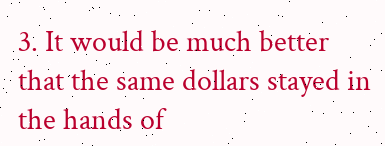3. It would be much better that the same dollars stayed in the hands of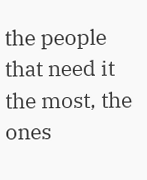the people that need it the most, the ones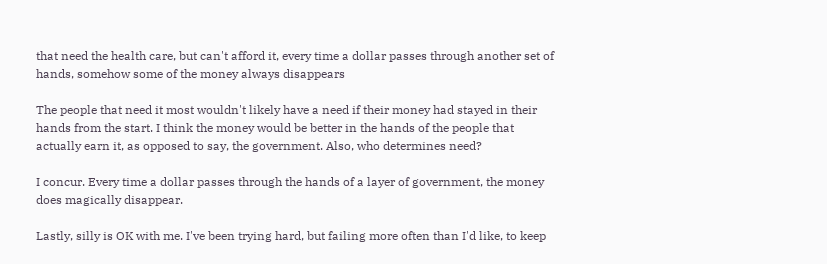that need the health care, but can't afford it, every time a dollar passes through another set of hands, somehow some of the money always disappears

The people that need it most wouldn't likely have a need if their money had stayed in their hands from the start. I think the money would be better in the hands of the people that actually earn it, as opposed to say, the government. Also, who determines need?

I concur. Every time a dollar passes through the hands of a layer of government, the money does magically disappear.

Lastly, silly is OK with me. I've been trying hard, but failing more often than I'd like, to keep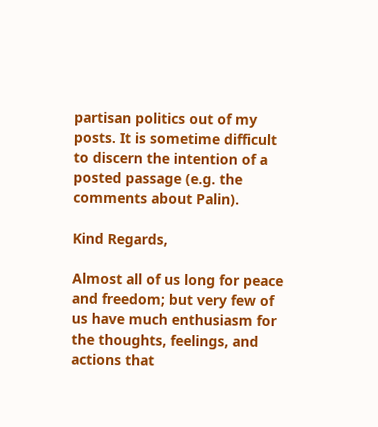partisan politics out of my posts. It is sometime difficult to discern the intention of a posted passage (e.g. the comments about Palin).

Kind Regards,

Almost all of us long for peace and freedom; but very few of us have much enthusiasm for the thoughts, feelings, and actions that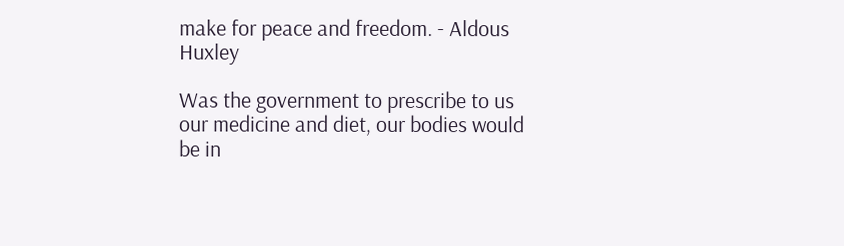make for peace and freedom. - Aldous Huxley

Was the government to prescribe to us our medicine and diet, our bodies would be in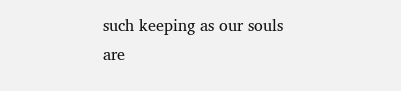such keeping as our souls are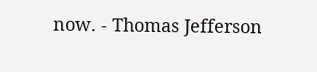now. - Thomas Jefferson